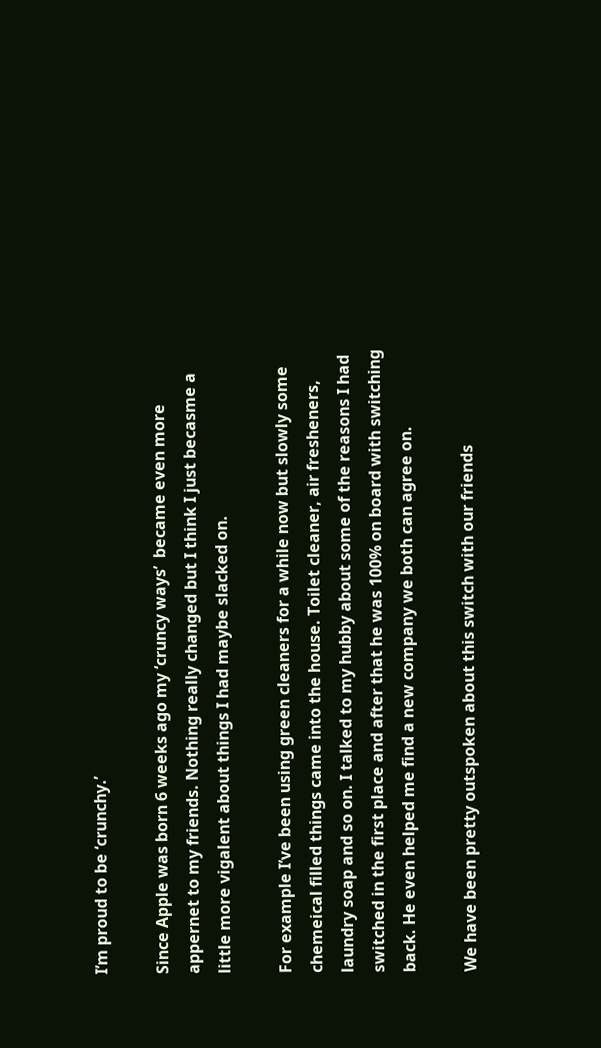I’m proud to be ‘crunchy.’

Since Apple was born 6 weeks ago my ‘cruncy ways’  became even more appernet to my friends. Nothing really changed but I think I just becasme a little more vigalent about things I had maybe slacked on.

For example I’ve been using green cleaners for a while now but slowly some chemeical filled things came into the house. Toilet cleaner, air fresheners, laundry soap and so on. I talked to my hubby about some of the reasons I had switched in the first place and after that he was 100% on board with switching back. He even helped me find a new company we both can agree on.

We have been pretty outspoken about this switch with our friends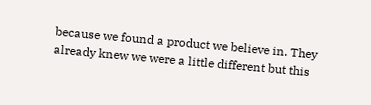because we found a product we believe in. They already knew we were a little different but this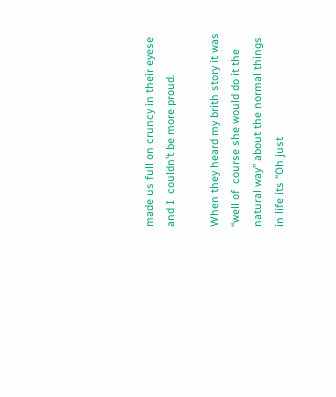made us full on cruncy in their eyese and I  couldn’t be more proud.

When they heard my brith story it was “well of  course she would do it the natural way” about the normal things in life its “Oh just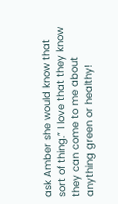ask Amber she would know that sort of thing.” I love that they know they can come to me about anything green or healthy!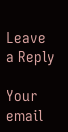Leave a Reply

Your email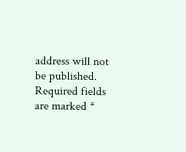address will not be published. Required fields are marked *